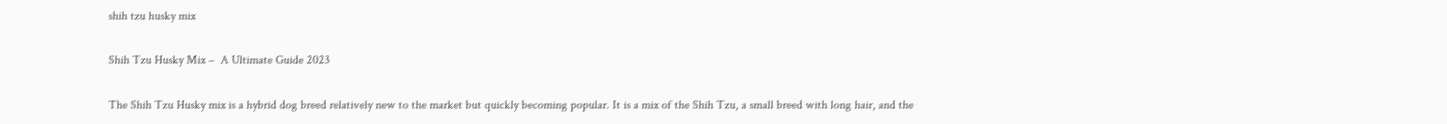shih tzu husky mix

Shih Tzu Husky Mix –  A Ultimate Guide 2023

The Shih Tzu Husky mix is a hybrid dog breed relatively new to the market but quickly becoming popular. It is a mix of the Shih Tzu, a small breed with long hair, and the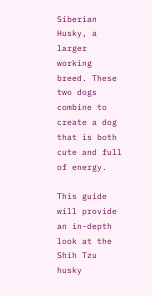Siberian Husky, a larger working breed. These two dogs combine to create a dog that is both cute and full of energy.

This guide will provide an in-depth look at the Shih Tzu husky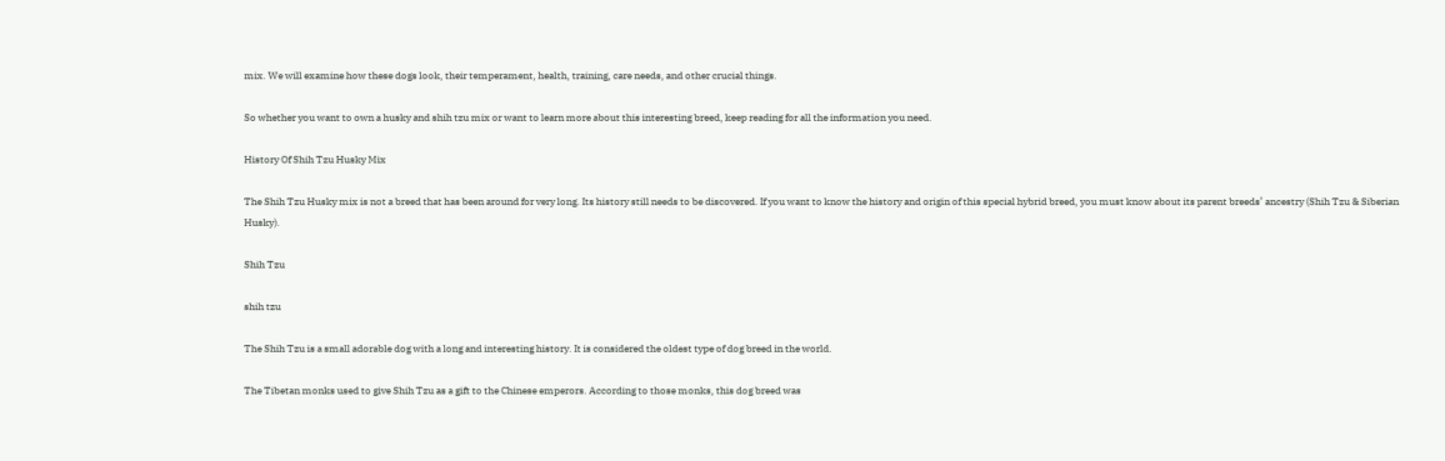mix. We will examine how these dogs look, their temperament, health, training, care needs, and other crucial things.

So whether you want to own a husky and shih tzu mix or want to learn more about this interesting breed, keep reading for all the information you need.

History Of Shih Tzu Husky Mix

The Shih Tzu Husky mix is not a breed that has been around for very long. Its history still needs to be discovered. If you want to know the history and origin of this special hybrid breed, you must know about its parent breeds’ ancestry (Shih Tzu & Siberian Husky).

Shih Tzu

shih tzu

The Shih Tzu is a small adorable dog with a long and interesting history. It is considered the oldest type of dog breed in the world.

The Tibetan monks used to give Shih Tzu as a gift to the Chinese emperors. According to those monks, this dog breed was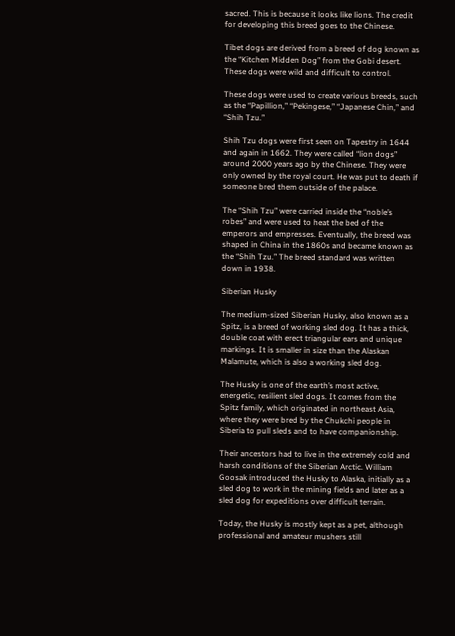sacred. This is because it looks like lions. The credit for developing this breed goes to the Chinese.

Tibet dogs are derived from a breed of dog known as the “Kitchen Midden Dog” from the Gobi desert. These dogs were wild and difficult to control.

These dogs were used to create various breeds, such as the “Papillion,” “Pekingese,” “Japanese Chin,” and “Shih Tzu.”

Shih Tzu dogs were first seen on Tapestry in 1644 and again in 1662. They were called “lion dogs” around 2000 years ago by the Chinese. They were only owned by the royal court. He was put to death if someone bred them outside of the palace.

The “Shih Tzu” were carried inside the “noble’s robes” and were used to heat the bed of the emperors and empresses. Eventually, the breed was shaped in China in the 1860s and became known as the “Shih Tzu.” The breed standard was written down in 1938.

Siberian Husky

The medium-sized Siberian Husky, also known as a Spitz, is a breed of working sled dog. It has a thick, double coat with erect triangular ears and unique markings. It is smaller in size than the Alaskan Malamute, which is also a working sled dog.

The Husky is one of the earth’s most active, energetic, resilient sled dogs. It comes from the Spitz family, which originated in northeast Asia, where they were bred by the Chukchi people in Siberia to pull sleds and to have companionship.

Their ancestors had to live in the extremely cold and harsh conditions of the Siberian Arctic. William Goosak introduced the Husky to Alaska, initially as a sled dog to work in the mining fields and later as a sled dog for expeditions over difficult terrain.

Today, the Husky is mostly kept as a pet, although professional and amateur mushers still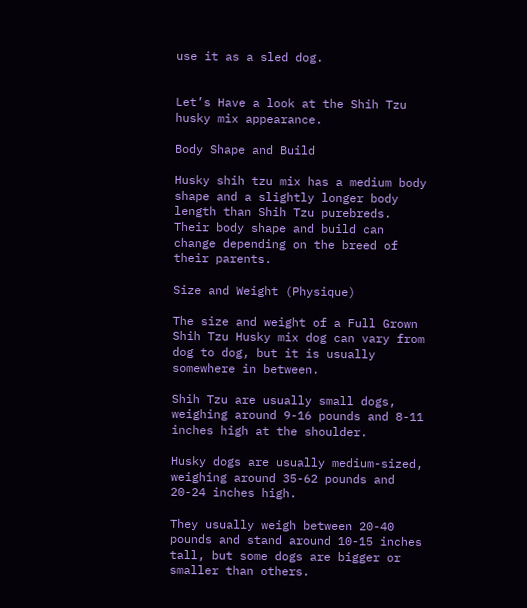use it as a sled dog.


Let’s Have a look at the Shih Tzu husky mix appearance.

Body Shape and Build

Husky shih tzu mix has a medium body shape and a slightly longer body length than Shih Tzu purebreds. Their body shape and build can change depending on the breed of their parents.

Size and Weight (Physique)

The size and weight of a Full Grown Shih Tzu Husky mix dog can vary from dog to dog, but it is usually somewhere in between.

Shih Tzu are usually small dogs, weighing around 9-16 pounds and 8-11 inches high at the shoulder.

Husky dogs are usually medium-sized, weighing around 35-62 pounds and 20-24 inches high.

They usually weigh between 20-40 pounds and stand around 10-15 inches tall, but some dogs are bigger or smaller than others.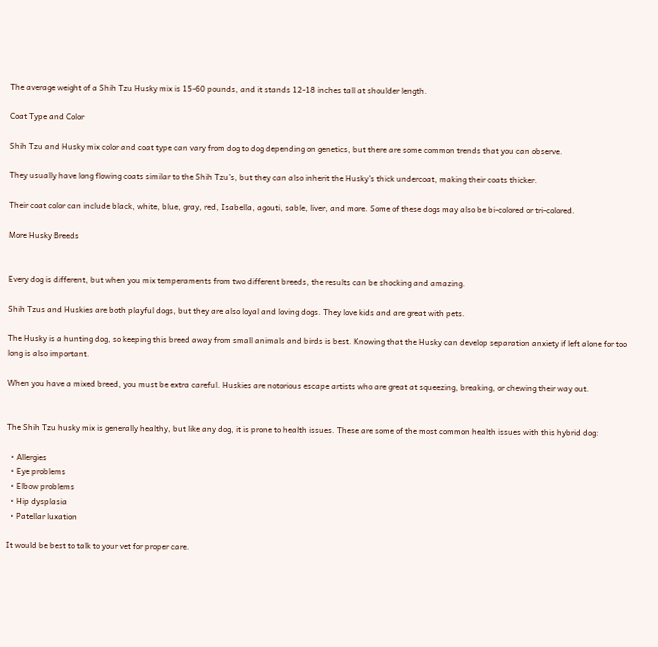The average weight of a Shih Tzu Husky mix is 15-60 pounds, and it stands 12-18 inches tall at shoulder length.

Coat Type and Color

Shih Tzu and Husky mix color and coat type can vary from dog to dog depending on genetics, but there are some common trends that you can observe.

They usually have long flowing coats similar to the Shih Tzu’s, but they can also inherit the Husky’s thick undercoat, making their coats thicker.

Their coat color can include black, white, blue, gray, red, Isabella, agouti, sable, liver, and more. Some of these dogs may also be bi-colored or tri-colored.

More Husky Breeds


Every dog is different, but when you mix temperaments from two different breeds, the results can be shocking and amazing.

Shih Tzus and Huskies are both playful dogs, but they are also loyal and loving dogs. They love kids and are great with pets.

The Husky is a hunting dog, so keeping this breed away from small animals and birds is best. Knowing that the Husky can develop separation anxiety if left alone for too long is also important.

When you have a mixed breed, you must be extra careful. Huskies are notorious escape artists who are great at squeezing, breaking, or chewing their way out.


The Shih Tzu husky mix is generally healthy, but like any dog, it is prone to health issues. These are some of the most common health issues with this hybrid dog:

  • Allergies
  • Eye problems
  • Elbow problems
  • Hip dysplasia
  • Patellar luxation

It would be best to talk to your vet for proper care.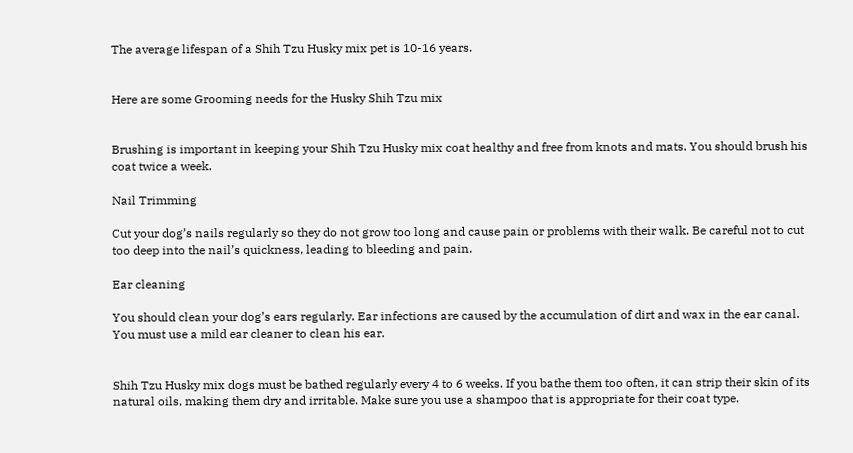The average lifespan of a Shih Tzu Husky mix pet is 10-16 years.


Here are some Grooming needs for the Husky Shih Tzu mix


Brushing is important in keeping your Shih Tzu Husky mix coat healthy and free from knots and mats. You should brush his coat twice a week.

Nail Trimming

Cut your dog’s nails regularly so they do not grow too long and cause pain or problems with their walk. Be careful not to cut too deep into the nail’s quickness, leading to bleeding and pain.

Ear cleaning

You should clean your dog’s ears regularly. Ear infections are caused by the accumulation of dirt and wax in the ear canal. You must use a mild ear cleaner to clean his ear.


Shih Tzu Husky mix dogs must be bathed regularly every 4 to 6 weeks. If you bathe them too often, it can strip their skin of its natural oils, making them dry and irritable. Make sure you use a shampoo that is appropriate for their coat type.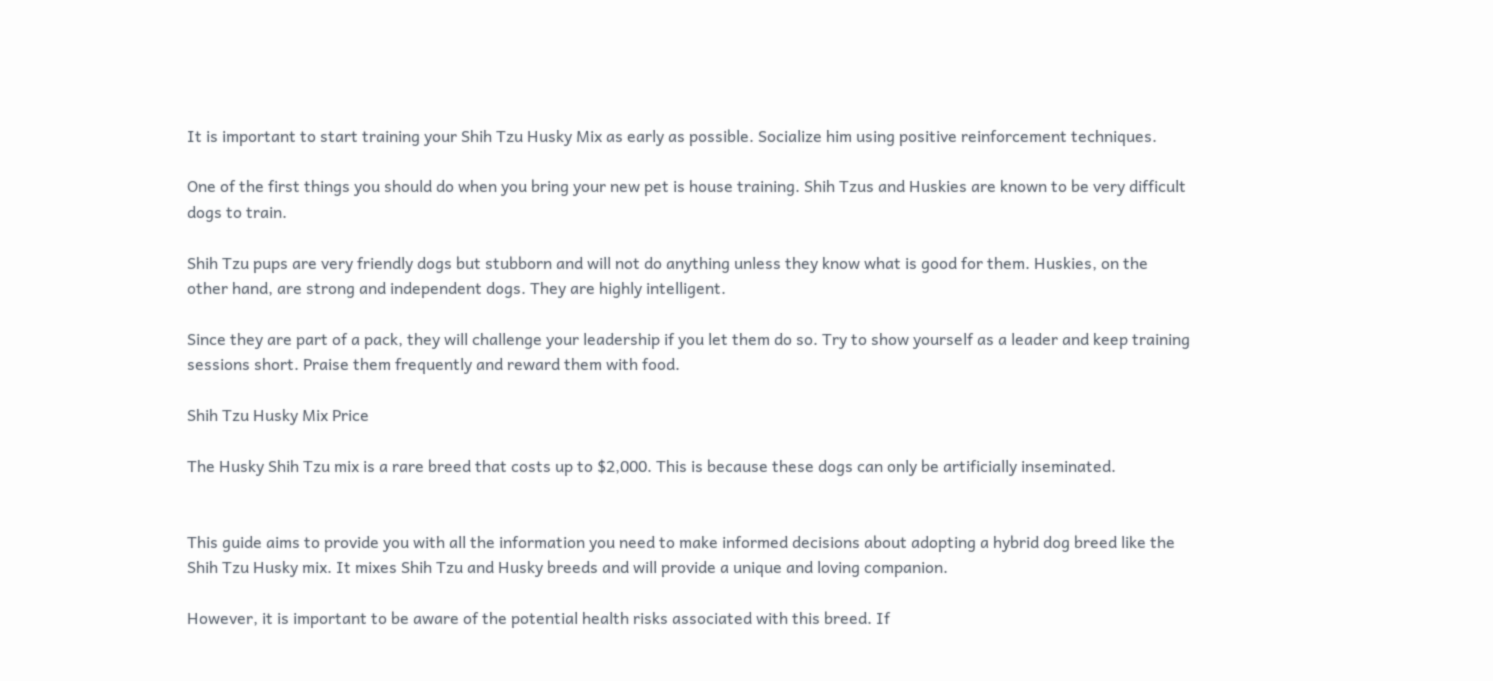It is important to start training your Shih Tzu Husky Mix as early as possible. Socialize him using positive reinforcement techniques.

One of the first things you should do when you bring your new pet is house training. Shih Tzus and Huskies are known to be very difficult dogs to train.

Shih Tzu pups are very friendly dogs but stubborn and will not do anything unless they know what is good for them. Huskies, on the other hand, are strong and independent dogs. They are highly intelligent.

Since they are part of a pack, they will challenge your leadership if you let them do so. Try to show yourself as a leader and keep training sessions short. Praise them frequently and reward them with food.

Shih Tzu Husky Mix Price

The Husky Shih Tzu mix is a rare breed that costs up to $2,000. This is because these dogs can only be artificially inseminated.


This guide aims to provide you with all the information you need to make informed decisions about adopting a hybrid dog breed like the Shih Tzu Husky mix. It mixes Shih Tzu and Husky breeds and will provide a unique and loving companion.

However, it is important to be aware of the potential health risks associated with this breed. If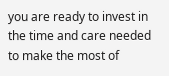you are ready to invest in the time and care needed to make the most of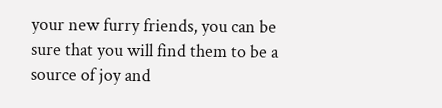your new furry friends, you can be sure that you will find them to be a source of joy and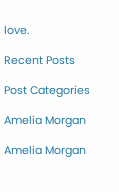love.

Recent Posts

Post Categories

Amelia Morgan

Amelia Morgan